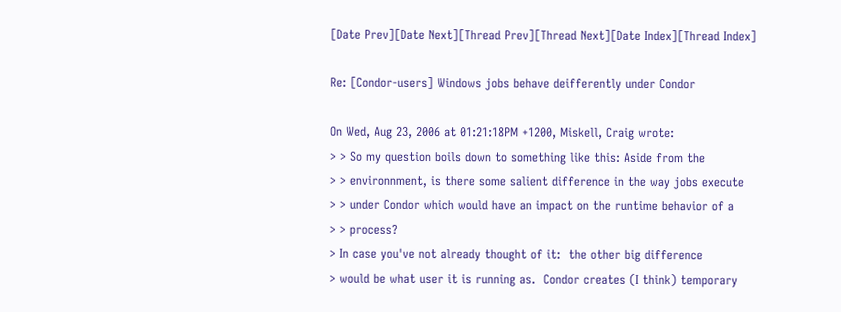[Date Prev][Date Next][Thread Prev][Thread Next][Date Index][Thread Index]

Re: [Condor-users] Windows jobs behave deifferently under Condor

On Wed, Aug 23, 2006 at 01:21:18PM +1200, Miskell, Craig wrote:
> > So my question boils down to something like this: Aside from the
> > environnment, is there some salient difference in the way jobs execute
> > under Condor which would have an impact on the runtime behavior of a
> > process?
> In case you've not already thought of it:  the other big difference
> would be what user it is running as.  Condor creates (I think) temporary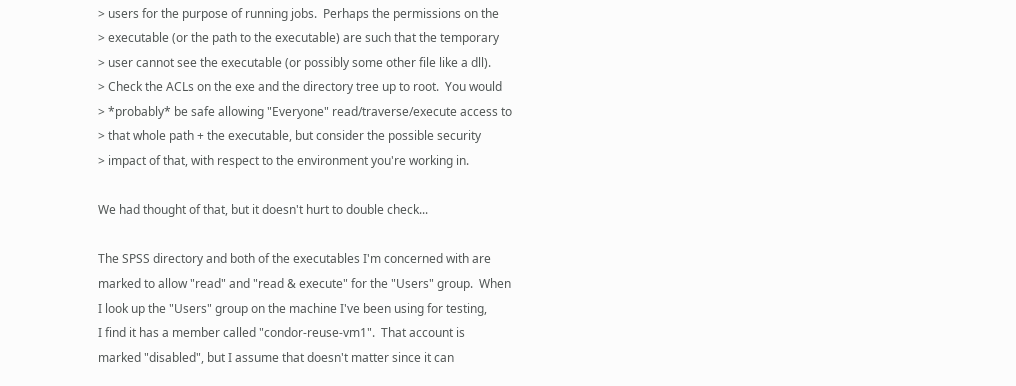> users for the purpose of running jobs.  Perhaps the permissions on the
> executable (or the path to the executable) are such that the temporary
> user cannot see the executable (or possibly some other file like a dll).
> Check the ACLs on the exe and the directory tree up to root.  You would
> *probably* be safe allowing "Everyone" read/traverse/execute access to
> that whole path + the executable, but consider the possible security
> impact of that, with respect to the environment you're working in.

We had thought of that, but it doesn't hurt to double check...

The SPSS directory and both of the executables I'm concerned with are
marked to allow "read" and "read & execute" for the "Users" group.  When
I look up the "Users" group on the machine I've been using for testing,
I find it has a member called "condor-reuse-vm1".  That account is
marked "disabled", but I assume that doesn't matter since it can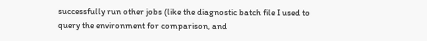successfully run other jobs (like the diagnostic batch file I used to
query the environment for comparison, and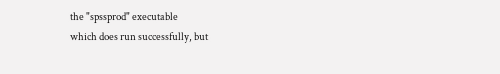the "spssprod" executable
which does run successfully, but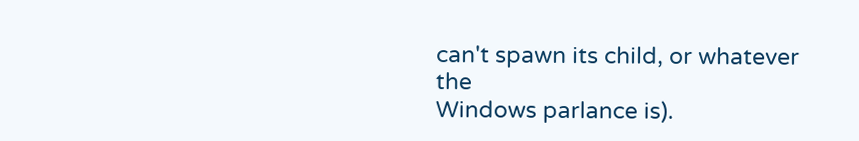can't spawn its child, or whatever the
Windows parlance is).